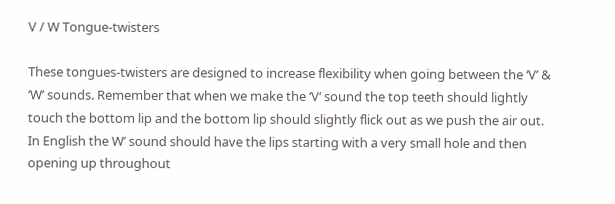V / W Tongue-twisters

These tongues-twisters are designed to increase flexibility when going between the ‘V’ & ‘W’ sounds. Remember that when we make the ‘V‘ sound the top teeth should lightly touch the bottom lip and the bottom lip should slightly flick out as we push the air out. In English the W’ sound should have the lips starting with a very small hole and then opening up throughout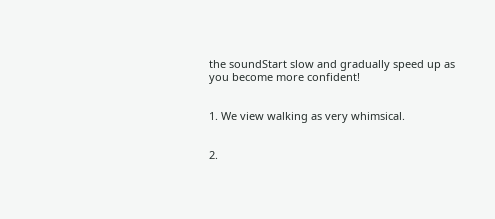the soundStart slow and gradually speed up as you become more confident!


1. We view walking as very whimsical.


2.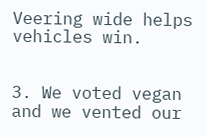Veering wide helps vehicles win.


3. We voted vegan and we vented our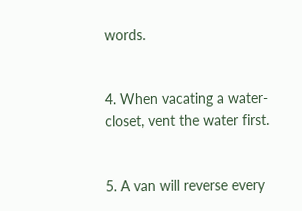words.


4. When vacating a water-closet, vent the water first.


5. A van will reverse every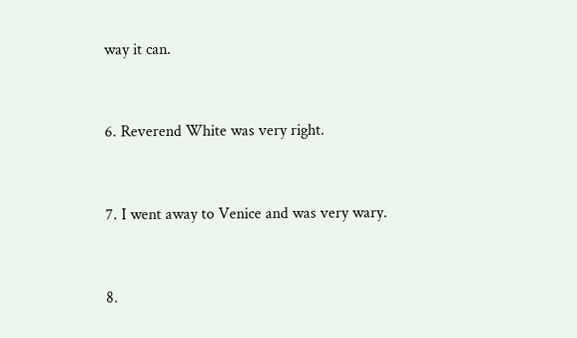way it can.


6. Reverend White was very right.


7. I went away to Venice and was very wary.


8.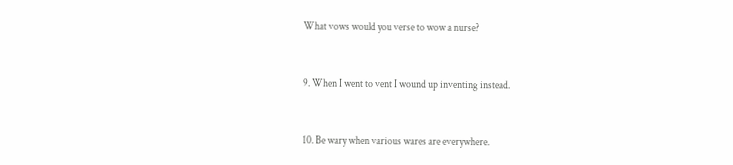What vows would you verse to wow a nurse?


9. When I went to vent I wound up inventing instead.


10. Be wary when various wares are everywhere.